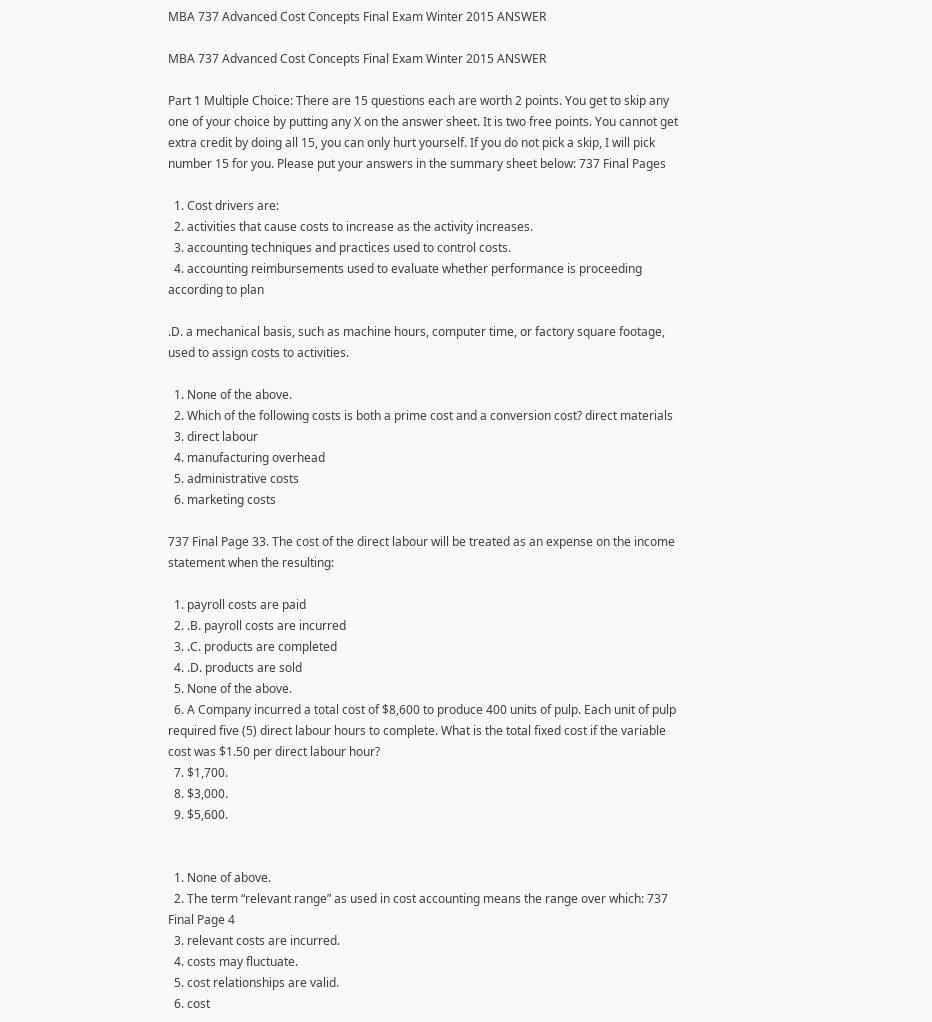MBA 737 Advanced Cost Concepts Final Exam Winter 2015 ANSWER

MBA 737 Advanced Cost Concepts Final Exam Winter 2015 ANSWER

Part 1 Multiple Choice: There are 15 questions each are worth 2 points. You get to skip any one of your choice by putting any X on the answer sheet. It is two free points. You cannot get extra credit by doing all 15, you can only hurt yourself. If you do not pick a skip, I will pick number 15 for you. Please put your answers in the summary sheet below: 737 Final Pages

  1. Cost drivers are:
  2. activities that cause costs to increase as the activity increases.
  3. accounting techniques and practices used to control costs.
  4. accounting reimbursements used to evaluate whether performance is proceeding according to plan

.D. a mechanical basis, such as machine hours, computer time, or factory square footage, used to assign costs to activities.

  1. None of the above.
  2. Which of the following costs is both a prime cost and a conversion cost? direct materials
  3. direct labour
  4. manufacturing overhead
  5. administrative costs
  6. marketing costs

737 Final Page 33. The cost of the direct labour will be treated as an expense on the income statement when the resulting:

  1. payroll costs are paid
  2. .B. payroll costs are incurred
  3. .C. products are completed
  4. .D. products are sold
  5. None of the above.
  6. A Company incurred a total cost of $8,600 to produce 400 units of pulp. Each unit of pulp required five (5) direct labour hours to complete. What is the total fixed cost if the variable cost was $1.50 per direct labour hour?
  7. $1,700.
  8. $3,000.
  9. $5,600.


  1. None of above.
  2. The term “relevant range” as used in cost accounting means the range over which: 737 Final Page 4
  3. relevant costs are incurred.
  4. costs may fluctuate.
  5. cost relationships are valid.
  6. cost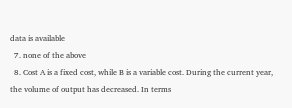data is available
  7. none of the above
  8. Cost A is a fixed cost, while B is a variable cost. During the current year, the volume of output has decreased. In terms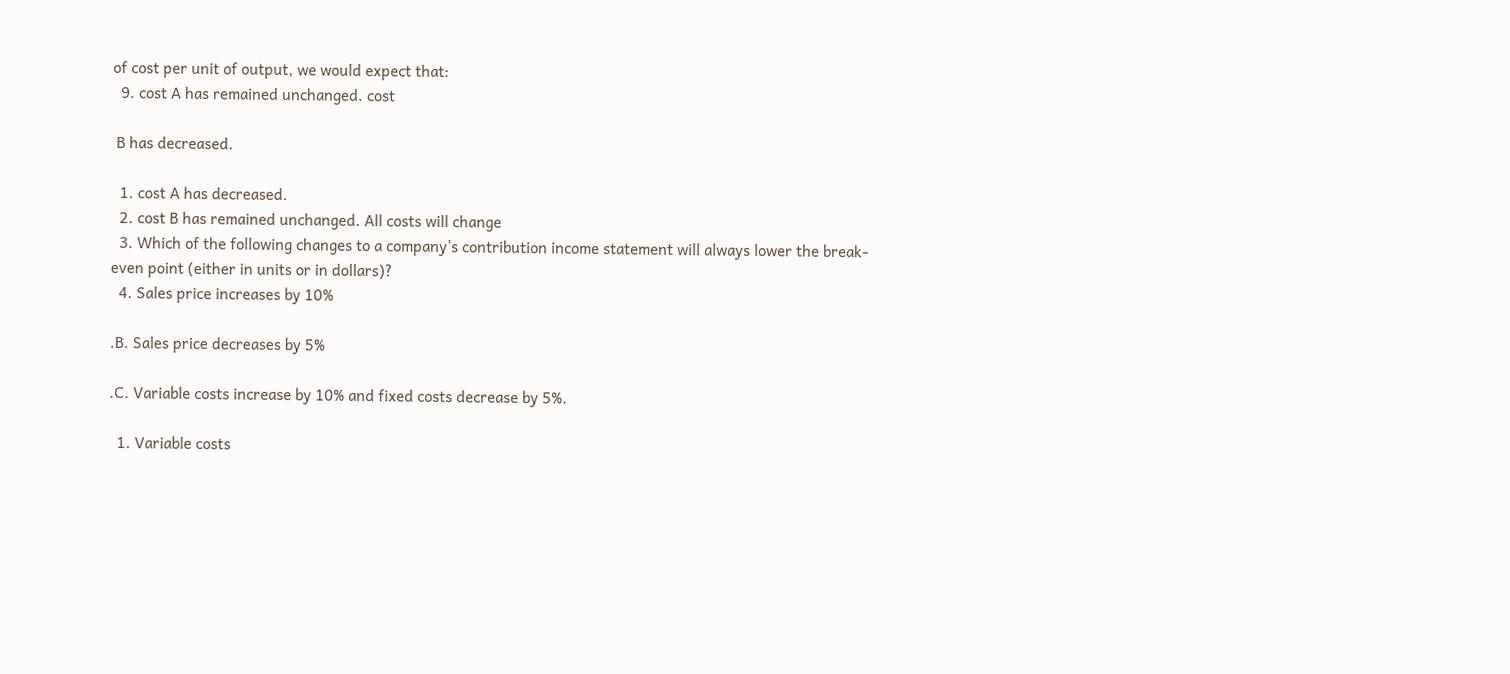of cost per unit of output, we would expect that:
  9. cost A has remained unchanged. cost

 B has decreased.

  1. cost A has decreased.
  2. cost B has remained unchanged. All costs will change
  3. Which of the following changes to a company’s contribution income statement will always lower the break-even point (either in units or in dollars)?
  4. Sales price increases by 10%

.B. Sales price decreases by 5%

.C. Variable costs increase by 10% and fixed costs decrease by 5%.

  1. Variable costs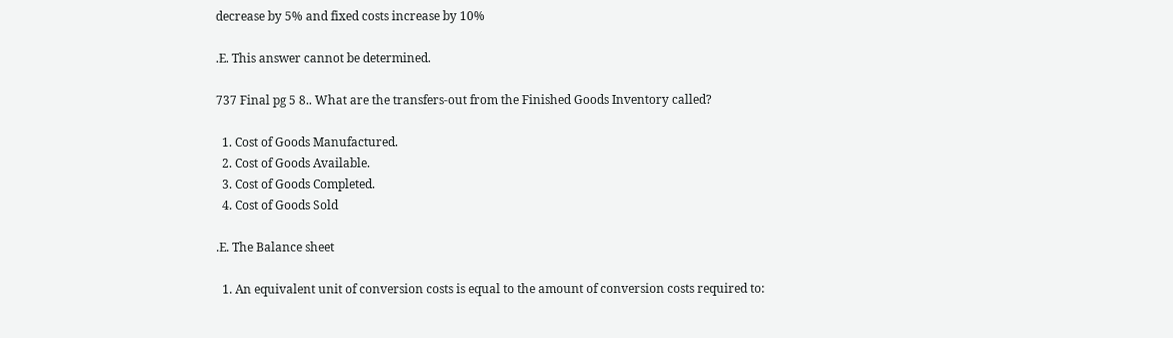decrease by 5% and fixed costs increase by 10%

.E. This answer cannot be determined.

737 Final pg 5 8.. What are the transfers-out from the Finished Goods Inventory called?

  1. Cost of Goods Manufactured.
  2. Cost of Goods Available.
  3. Cost of Goods Completed.
  4. Cost of Goods Sold

.E. The Balance sheet

  1. An equivalent unit of conversion costs is equal to the amount of conversion costs required to: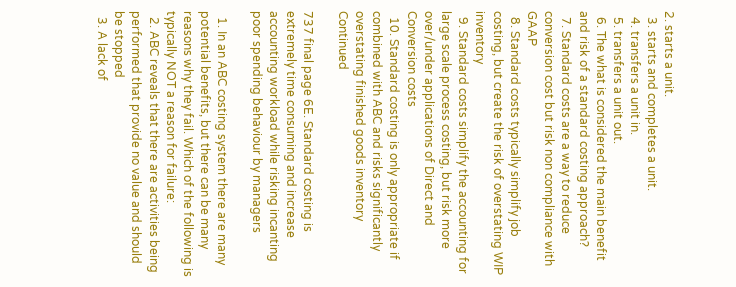2. starts a unit.
  3. starts and completes a unit.
  4. transfers a unit in.
  5. transfers a unit out.
  6. The what is considered the main benefit and risk of a standard costing approach?
  7. Standard costs are a way to reduce conversion cost but risk non compliance with GAAP
  8. Standard costs typically simplify job costing, but create the risk of overstating WIP inventory
  9. Standard costs simplify the accounting for large scale process costing, but risk more over/under applications of Direct and Conversion costs
  10. Standard costing is only appropriate if combined with ABC and risks significantly overstating finished goods inventory Continued

737 final page 6E. Standard costing is extremely time consuming and increase accounting workload while risking incanting poor spending behaviour by managers

  1. In an ABC costing system there are many potential benefits, but there can be many reasons why they fail. Which of the following is typically NOT a reason for failure:
  2. ABC reveals that there are activities being performed that provide no value and should be stopped
  3. A lack of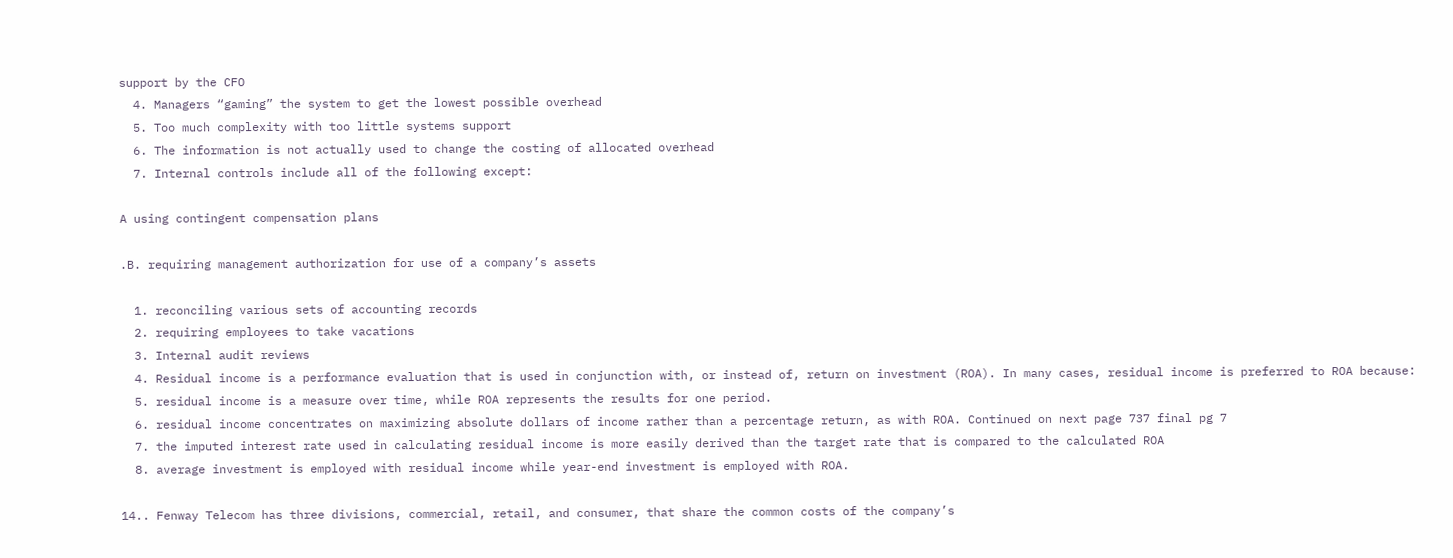support by the CFO
  4. Managers “gaming” the system to get the lowest possible overhead
  5. Too much complexity with too little systems support
  6. The information is not actually used to change the costing of allocated overhead
  7. Internal controls include all of the following except:

A using contingent compensation plans

.B. requiring management authorization for use of a company’s assets

  1. reconciling various sets of accounting records
  2. requiring employees to take vacations
  3. Internal audit reviews
  4. Residual income is a performance evaluation that is used in conjunction with, or instead of, return on investment (ROA). In many cases, residual income is preferred to ROA because:
  5. residual income is a measure over time, while ROA represents the results for one period.
  6. residual income concentrates on maximizing absolute dollars of income rather than a percentage return, as with ROA. Continued on next page 737 final pg 7
  7. the imputed interest rate used in calculating residual income is more easily derived than the target rate that is compared to the calculated ROA
  8. average investment is employed with residual income while year-end investment is employed with ROA.

14.. Fenway Telecom has three divisions, commercial, retail, and consumer, that share the common costs of the company’s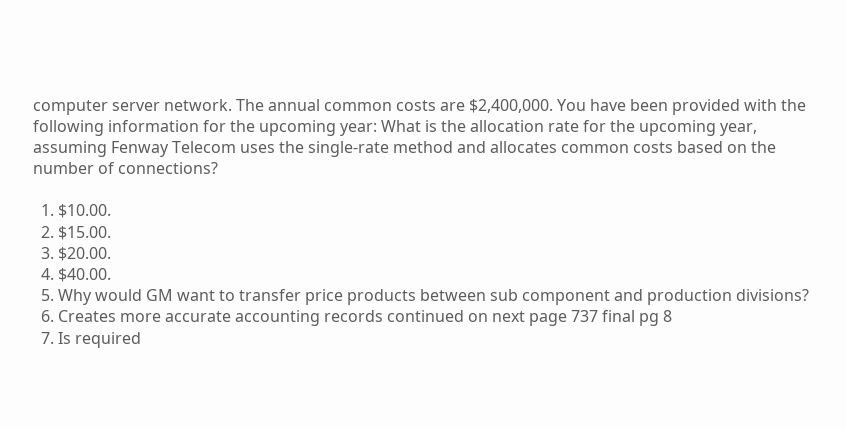computer server network. The annual common costs are $2,400,000. You have been provided with the following information for the upcoming year: What is the allocation rate for the upcoming year, assuming Fenway Telecom uses the single-rate method and allocates common costs based on the number of connections?

  1. $10.00.
  2. $15.00.
  3. $20.00.
  4. $40.00.
  5. Why would GM want to transfer price products between sub component and production divisions?
  6. Creates more accurate accounting records continued on next page 737 final pg 8
  7. Is required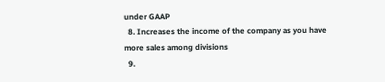under GAAP
  8. Increases the income of the company as you have more sales among divisions
  9.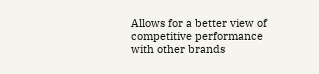Allows for a better view of competitive performance with other brands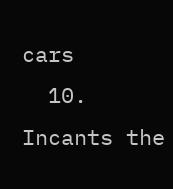cars
  10. Incants the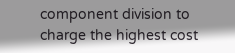component division to charge the highest cost